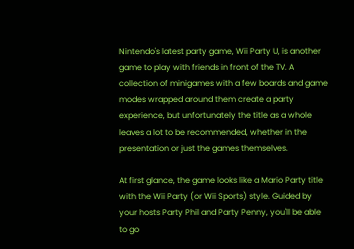Nintendo's latest party game, Wii Party U, is another game to play with friends in front of the TV. A collection of minigames with a few boards and game modes wrapped around them create a party experience, but unfortunately the title as a whole leaves a lot to be recommended, whether in the presentation or just the games themselves.

At first glance, the game looks like a Mario Party title with the Wii Party (or Wii Sports) style. Guided by your hosts Party Phil and Party Penny, you'll be able to go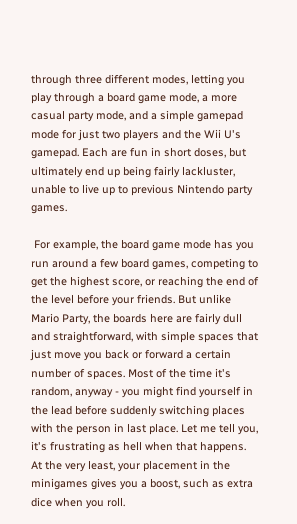through three different modes, letting you play through a board game mode, a more casual party mode, and a simple gamepad mode for just two players and the Wii U's gamepad. Each are fun in short doses, but ultimately end up being fairly lackluster, unable to live up to previous Nintendo party games.

 For example, the board game mode has you run around a few board games, competing to get the highest score, or reaching the end of the level before your friends. But unlike Mario Party, the boards here are fairly dull and straightforward, with simple spaces that just move you back or forward a certain number of spaces. Most of the time it's random, anyway - you might find yourself in the lead before suddenly switching places with the person in last place. Let me tell you, it's frustrating as hell when that happens. At the very least, your placement in the minigames gives you a boost, such as extra dice when you roll.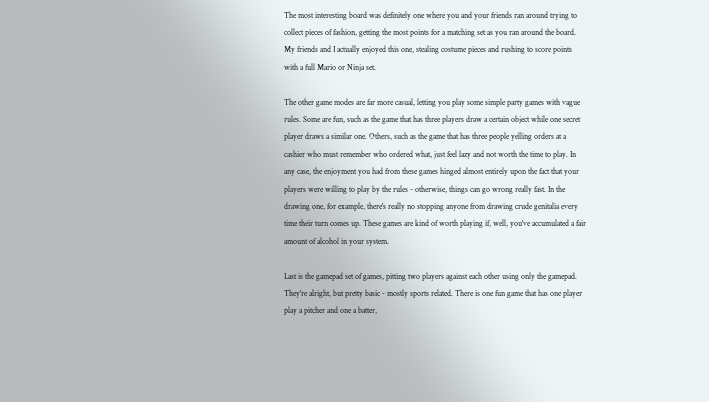The most interesting board was definitely one where you and your friends ran around trying to collect pieces of fashion, getting the most points for a matching set as you ran around the board. My friends and I actually enjoyed this one, stealing costume pieces and rushing to score points with a full Mario or Ninja set.

The other game modes are far more casual, letting you play some simple party games with vague rules. Some are fun, such as the game that has three players draw a certain object while one secret player draws a similar one. Others, such as the game that has three people yelling orders at a cashier who must remember who ordered what, just feel lazy and not worth the time to play. In any case, the enjoyment you had from these games hinged almost entirely upon the fact that your players were willing to play by the rules - otherwise, things can go wrong really fast. In the drawing one, for example, there's really no stopping anyone from drawing crude genitalia every time their turn comes up. These games are kind of worth playing if, well, you've accumulated a fair amount of alcohol in your system.

Last is the gamepad set of games, pitting two players against each other using only the gamepad. They're alright, but pretty basic - mostly sports related. There is one fun game that has one player play a pitcher and one a batter,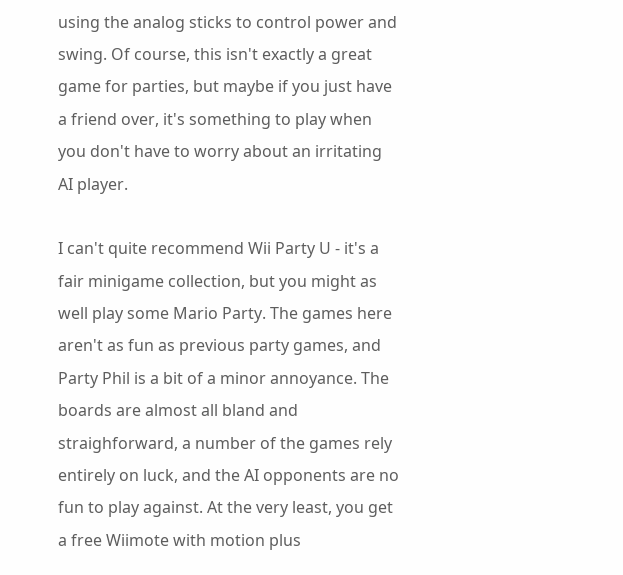using the analog sticks to control power and swing. Of course, this isn't exactly a great game for parties, but maybe if you just have a friend over, it's something to play when you don't have to worry about an irritating AI player.

I can't quite recommend Wii Party U - it's a fair minigame collection, but you might as well play some Mario Party. The games here aren't as fun as previous party games, and Party Phil is a bit of a minor annoyance. The boards are almost all bland and straighforward, a number of the games rely entirely on luck, and the AI opponents are no fun to play against. At the very least, you get a free Wiimote with motion plus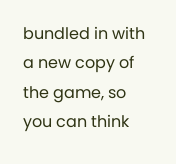bundled in with a new copy of the game, so you can think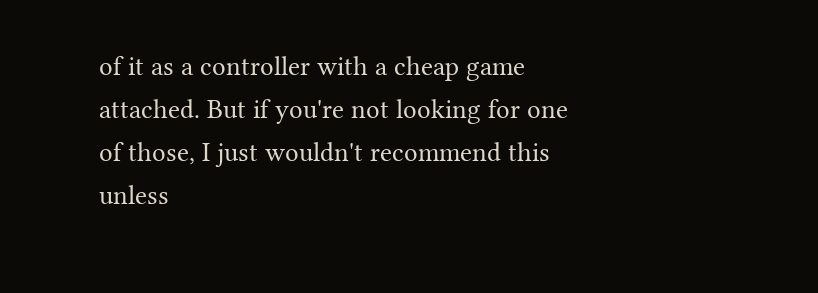of it as a controller with a cheap game attached. But if you're not looking for one of those, I just wouldn't recommend this unless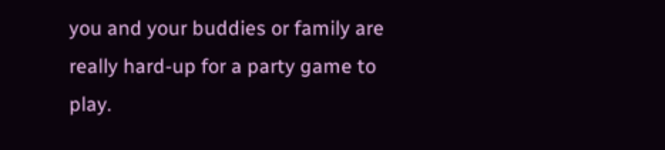you and your buddies or family are really hard-up for a party game to play.